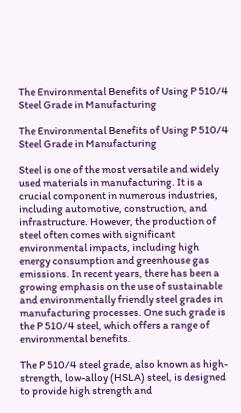The Environmental Benefits of Using P 510/4 Steel Grade in Manufacturing

The Environmental Benefits of Using P 510/4 Steel Grade in Manufacturing

Steel is one of the most versatile and widely used materials in manufacturing. It is a crucial component in numerous industries, including automotive, construction, and infrastructure. However, the production of steel often comes with significant environmental impacts, including high energy consumption and greenhouse gas emissions. In recent years, there has been a growing emphasis on the use of sustainable and environmentally friendly steel grades in manufacturing processes. One such grade is the P 510/4 steel, which offers a range of environmental benefits.

The P 510/4 steel grade, also known as high-strength, low-alloy (HSLA) steel, is designed to provide high strength and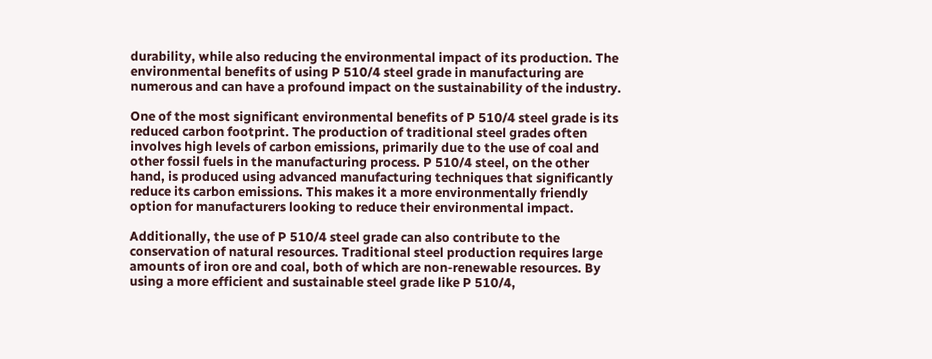durability, while also reducing the environmental impact of its production. The environmental benefits of using P 510/4 steel grade in manufacturing are numerous and can have a profound impact on the sustainability of the industry.

One of the most significant environmental benefits of P 510/4 steel grade is its reduced carbon footprint. The production of traditional steel grades often involves high levels of carbon emissions, primarily due to the use of coal and other fossil fuels in the manufacturing process. P 510/4 steel, on the other hand, is produced using advanced manufacturing techniques that significantly reduce its carbon emissions. This makes it a more environmentally friendly option for manufacturers looking to reduce their environmental impact.

Additionally, the use of P 510/4 steel grade can also contribute to the conservation of natural resources. Traditional steel production requires large amounts of iron ore and coal, both of which are non-renewable resources. By using a more efficient and sustainable steel grade like P 510/4,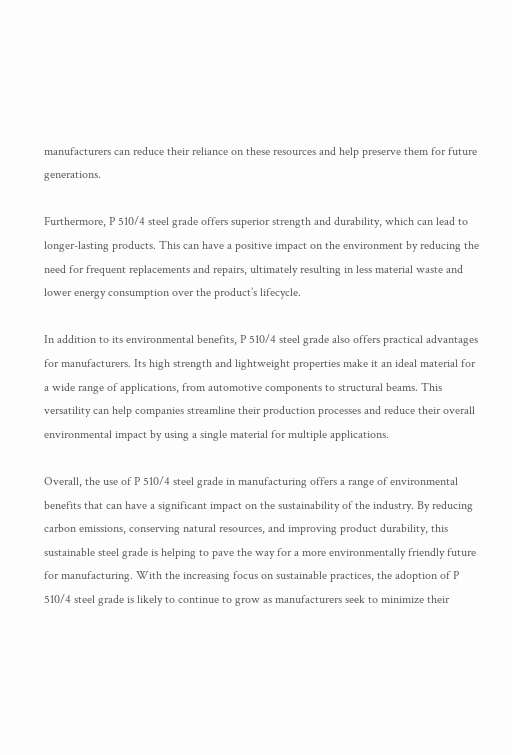manufacturers can reduce their reliance on these resources and help preserve them for future generations.

Furthermore, P 510/4 steel grade offers superior strength and durability, which can lead to longer-lasting products. This can have a positive impact on the environment by reducing the need for frequent replacements and repairs, ultimately resulting in less material waste and lower energy consumption over the product’s lifecycle.

In addition to its environmental benefits, P 510/4 steel grade also offers practical advantages for manufacturers. Its high strength and lightweight properties make it an ideal material for a wide range of applications, from automotive components to structural beams. This versatility can help companies streamline their production processes and reduce their overall environmental impact by using a single material for multiple applications.

Overall, the use of P 510/4 steel grade in manufacturing offers a range of environmental benefits that can have a significant impact on the sustainability of the industry. By reducing carbon emissions, conserving natural resources, and improving product durability, this sustainable steel grade is helping to pave the way for a more environmentally friendly future for manufacturing. With the increasing focus on sustainable practices, the adoption of P 510/4 steel grade is likely to continue to grow as manufacturers seek to minimize their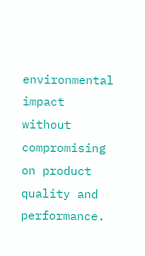environmental impact without compromising on product quality and performance.